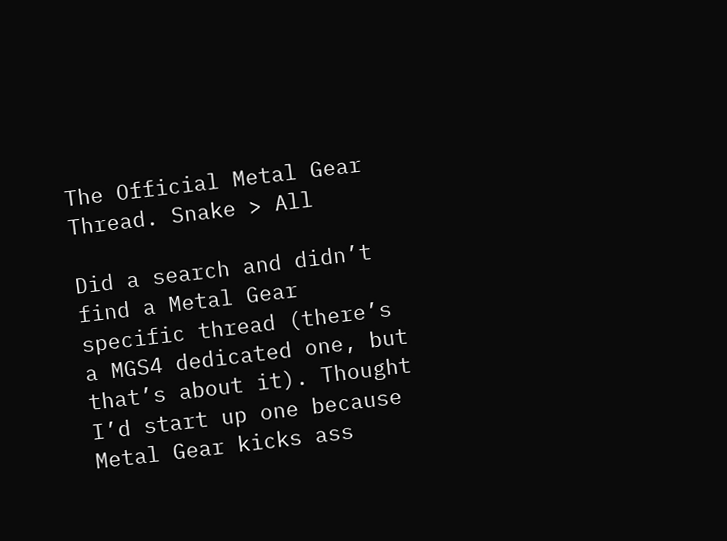The Official Metal Gear Thread. Snake > All

Did a search and didn’t find a Metal Gear specific thread (there’s a MGS4 dedicated one, but that’s about it). Thought I’d start up one because Metal Gear kicks ass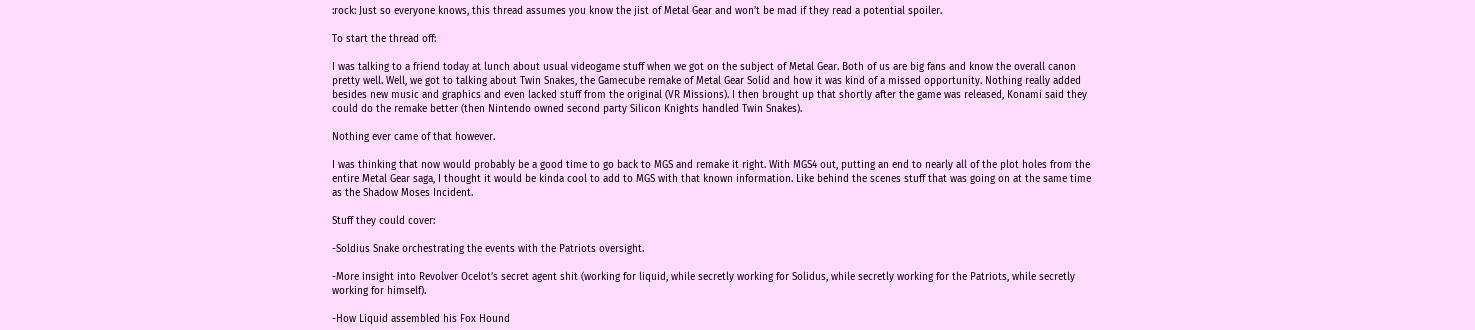:rock: Just so everyone knows, this thread assumes you know the jist of Metal Gear and won’t be mad if they read a potential spoiler.

To start the thread off:

I was talking to a friend today at lunch about usual videogame stuff when we got on the subject of Metal Gear. Both of us are big fans and know the overall canon pretty well. Well, we got to talking about Twin Snakes, the Gamecube remake of Metal Gear Solid and how it was kind of a missed opportunity. Nothing really added besides new music and graphics and even lacked stuff from the original (VR Missions). I then brought up that shortly after the game was released, Konami said they could do the remake better (then Nintendo owned second party Silicon Knights handled Twin Snakes).

Nothing ever came of that however.

I was thinking that now would probably be a good time to go back to MGS and remake it right. With MGS4 out, putting an end to nearly all of the plot holes from the entire Metal Gear saga, I thought it would be kinda cool to add to MGS with that known information. Like behind the scenes stuff that was going on at the same time as the Shadow Moses Incident.

Stuff they could cover:

-Soldius Snake orchestrating the events with the Patriots oversight.

-More insight into Revolver Ocelot’s secret agent shit (working for liquid, while secretly working for Solidus, while secretly working for the Patriots, while secretly working for himself).

-How Liquid assembled his Fox Hound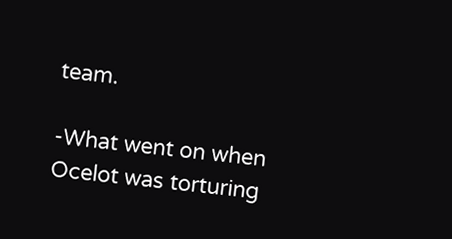team.

-What went on when Ocelot was torturing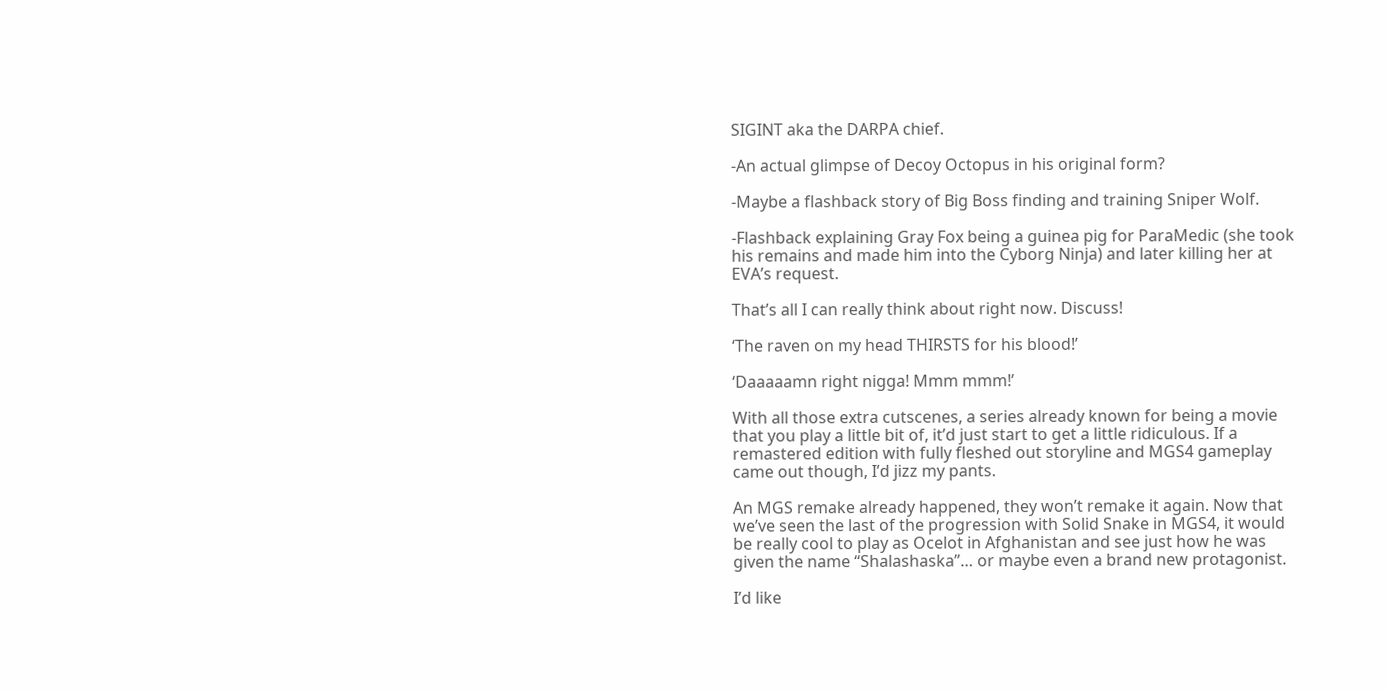SIGINT aka the DARPA chief.

-An actual glimpse of Decoy Octopus in his original form?

-Maybe a flashback story of Big Boss finding and training Sniper Wolf.

-Flashback explaining Gray Fox being a guinea pig for ParaMedic (she took his remains and made him into the Cyborg Ninja) and later killing her at EVA’s request.

That’s all I can really think about right now. Discuss!

‘The raven on my head THIRSTS for his blood!’

‘Daaaaamn right nigga! Mmm mmm!’

With all those extra cutscenes, a series already known for being a movie that you play a little bit of, it’d just start to get a little ridiculous. If a remastered edition with fully fleshed out storyline and MGS4 gameplay came out though, I’d jizz my pants.

An MGS remake already happened, they won’t remake it again. Now that we’ve seen the last of the progression with Solid Snake in MGS4, it would be really cool to play as Ocelot in Afghanistan and see just how he was given the name “Shalashaska”… or maybe even a brand new protagonist.

I’d like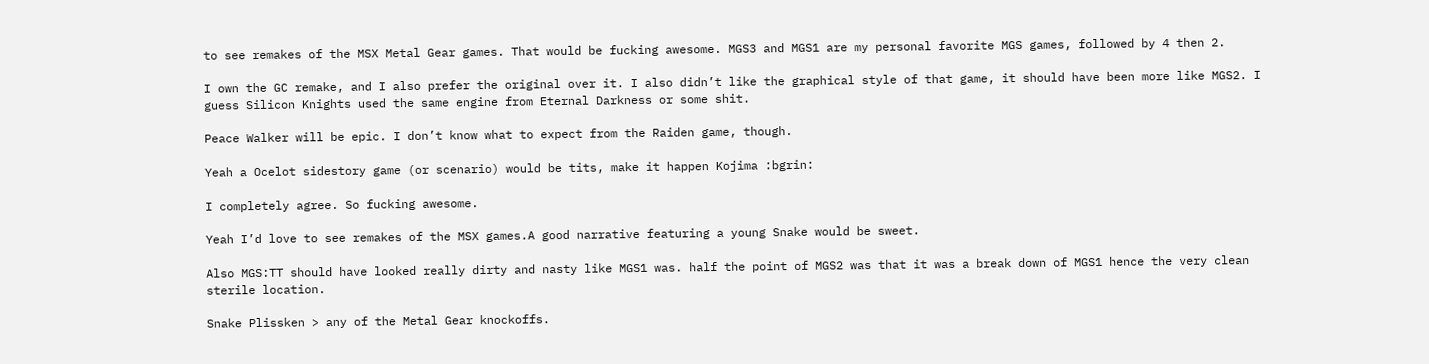to see remakes of the MSX Metal Gear games. That would be fucking awesome. MGS3 and MGS1 are my personal favorite MGS games, followed by 4 then 2.

I own the GC remake, and I also prefer the original over it. I also didn’t like the graphical style of that game, it should have been more like MGS2. I guess Silicon Knights used the same engine from Eternal Darkness or some shit.

Peace Walker will be epic. I don’t know what to expect from the Raiden game, though.

Yeah a Ocelot sidestory game (or scenario) would be tits, make it happen Kojima :bgrin:

I completely agree. So fucking awesome.

Yeah I’d love to see remakes of the MSX games.A good narrative featuring a young Snake would be sweet.

Also MGS:TT should have looked really dirty and nasty like MGS1 was. half the point of MGS2 was that it was a break down of MGS1 hence the very clean sterile location.

Snake Plissken > any of the Metal Gear knockoffs.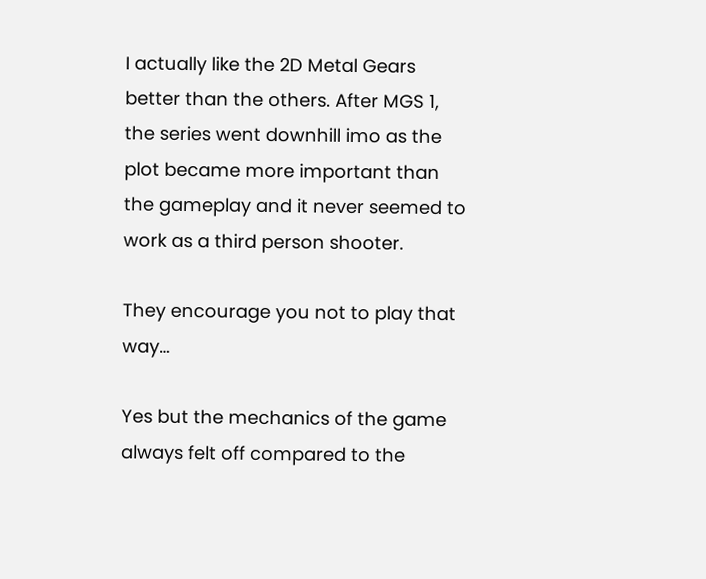I actually like the 2D Metal Gears better than the others. After MGS 1, the series went downhill imo as the plot became more important than the gameplay and it never seemed to work as a third person shooter.

They encourage you not to play that way…

Yes but the mechanics of the game always felt off compared to the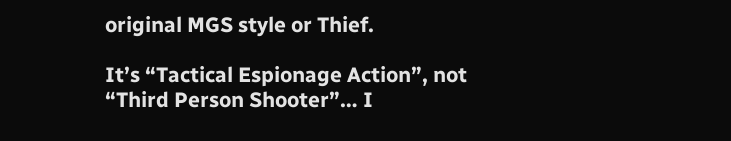original MGS style or Thief.

It’s “Tactical Espionage Action”, not “Third Person Shooter”… I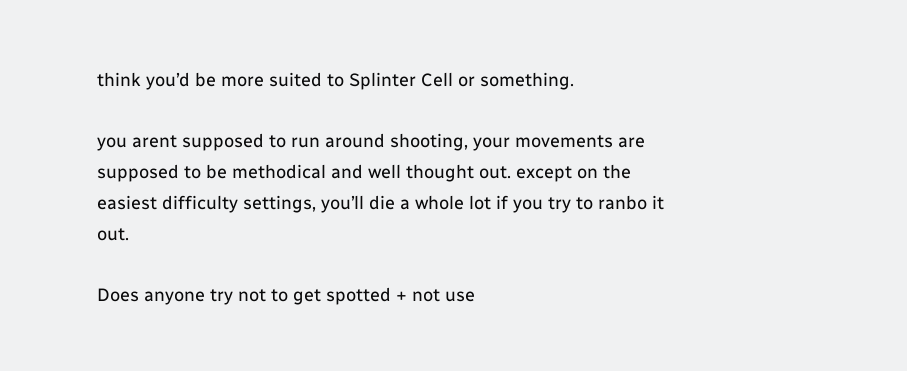think you’d be more suited to Splinter Cell or something.

you arent supposed to run around shooting, your movements are supposed to be methodical and well thought out. except on the easiest difficulty settings, you’ll die a whole lot if you try to ranbo it out.

Does anyone try not to get spotted + not use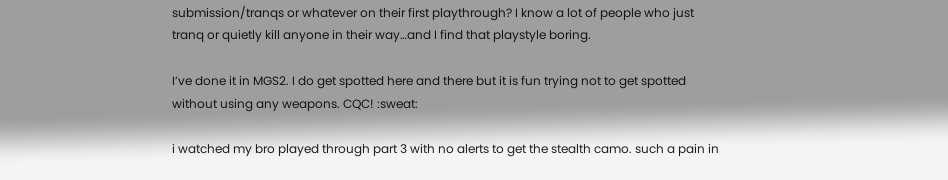submission/tranqs or whatever on their first playthrough? I know a lot of people who just tranq or quietly kill anyone in their way…and I find that playstyle boring.

I’ve done it in MGS2. I do get spotted here and there but it is fun trying not to get spotted without using any weapons. CQC! :sweat:

i watched my bro played through part 3 with no alerts to get the stealth camo. such a pain in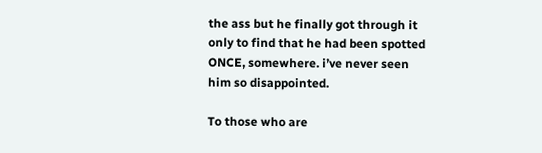the ass but he finally got through it only to find that he had been spotted ONCE, somewhere. i’ve never seen him so disappointed.

To those who are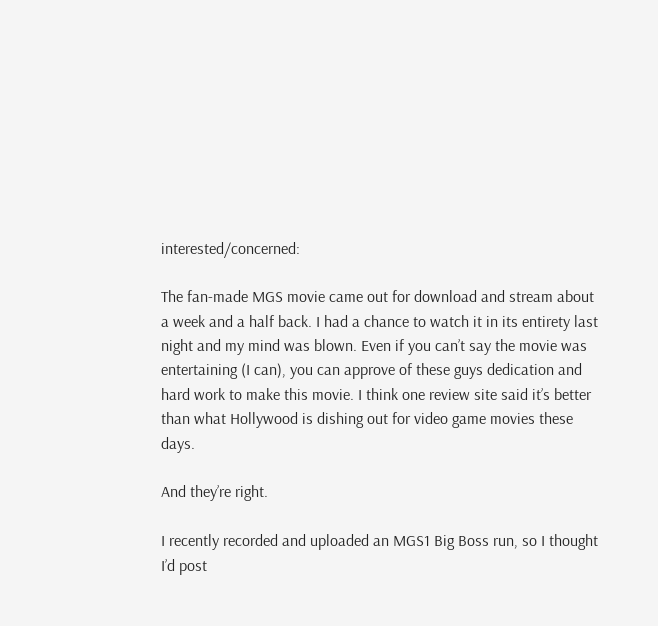interested/concerned:

The fan-made MGS movie came out for download and stream about a week and a half back. I had a chance to watch it in its entirety last night and my mind was blown. Even if you can’t say the movie was entertaining (I can), you can approve of these guys dedication and hard work to make this movie. I think one review site said it’s better than what Hollywood is dishing out for video game movies these days.

And they’re right.

I recently recorded and uploaded an MGS1 Big Boss run, so I thought I’d post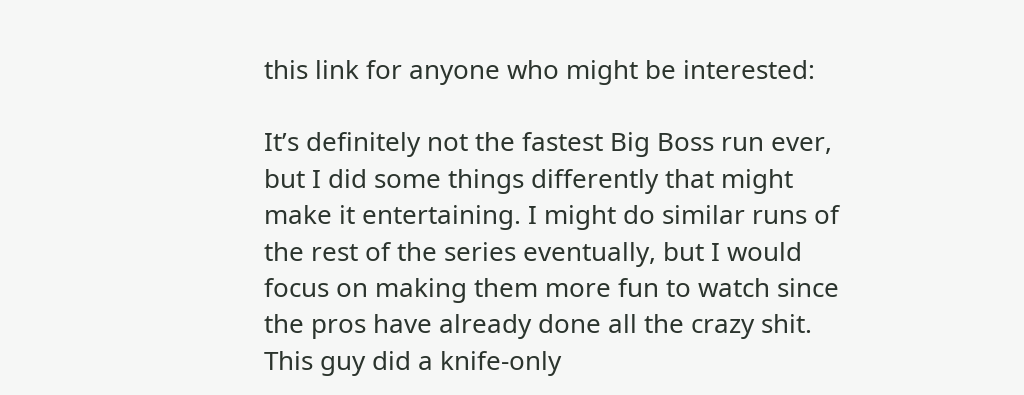this link for anyone who might be interested:

It’s definitely not the fastest Big Boss run ever, but I did some things differently that might make it entertaining. I might do similar runs of the rest of the series eventually, but I would focus on making them more fun to watch since the pros have already done all the crazy shit. This guy did a knife-only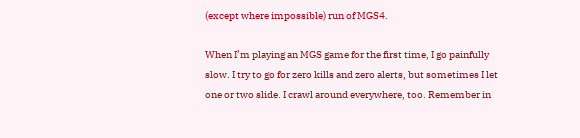(except where impossible) run of MGS4.

When I’m playing an MGS game for the first time, I go painfully slow. I try to go for zero kills and zero alerts, but sometimes I let one or two slide. I crawl around everywhere, too. Remember in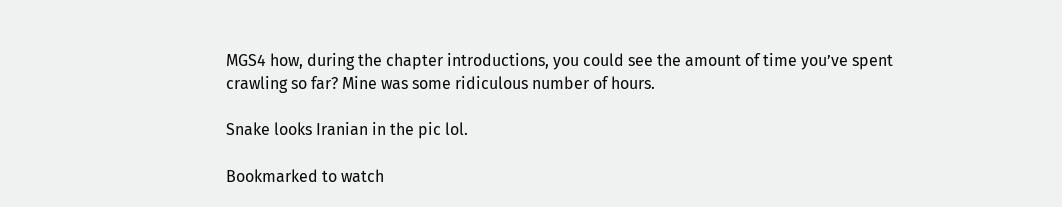MGS4 how, during the chapter introductions, you could see the amount of time you’ve spent crawling so far? Mine was some ridiculous number of hours.

Snake looks Iranian in the pic lol.

Bookmarked to watch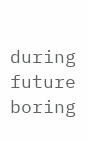during future boring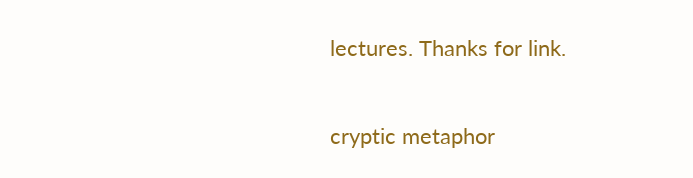lectures. Thanks for link.

cryptic metaphor